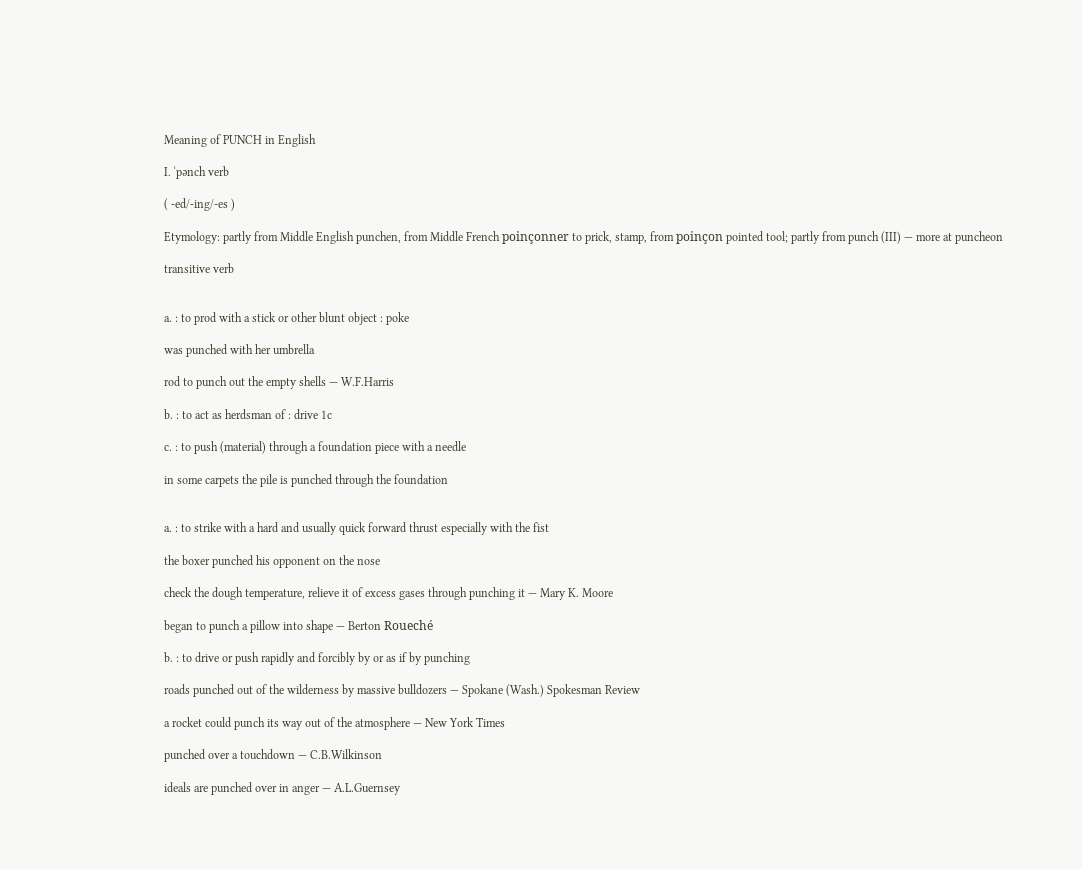Meaning of PUNCH in English

I. ˈpənch verb

( -ed/-ing/-es )

Etymology: partly from Middle English punchen, from Middle French poinçonner to prick, stamp, from poinçon pointed tool; partly from punch (III) — more at puncheon

transitive verb


a. : to prod with a stick or other blunt object : poke

was punched with her umbrella

rod to punch out the empty shells — W.F.Harris

b. : to act as herdsman of : drive 1c

c. : to push (material) through a foundation piece with a needle

in some carpets the pile is punched through the foundation


a. : to strike with a hard and usually quick forward thrust especially with the fist

the boxer punched his opponent on the nose

check the dough temperature, relieve it of excess gases through punching it — Mary K. Moore

began to punch a pillow into shape — Berton Roueché

b. : to drive or push rapidly and forcibly by or as if by punching

roads punched out of the wilderness by massive bulldozers — Spokane (Wash.) Spokesman Review

a rocket could punch its way out of the atmosphere — New York Times

punched over a touchdown — C.B.Wilkinson

ideals are punched over in anger — A.L.Guernsey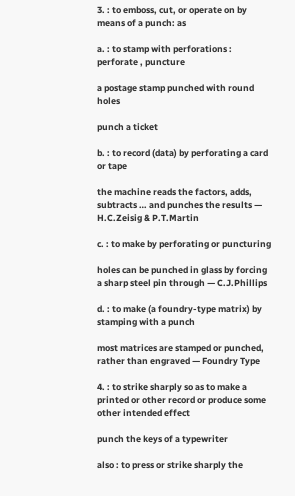3. : to emboss, cut, or operate on by means of a punch: as

a. : to stamp with perforations : perforate , puncture

a postage stamp punched with round holes

punch a ticket

b. : to record (data) by perforating a card or tape

the machine reads the factors, adds, subtracts … and punches the results — H.C.Zeisig & P.T.Martin

c. : to make by perforating or puncturing

holes can be punched in glass by forcing a sharp steel pin through — C.J.Phillips

d. : to make (a foundry-type matrix) by stamping with a punch

most matrices are stamped or punched, rather than engraved — Foundry Type

4. : to strike sharply so as to make a printed or other record or produce some other intended effect

punch the keys of a typewriter

also : to press or strike sharply the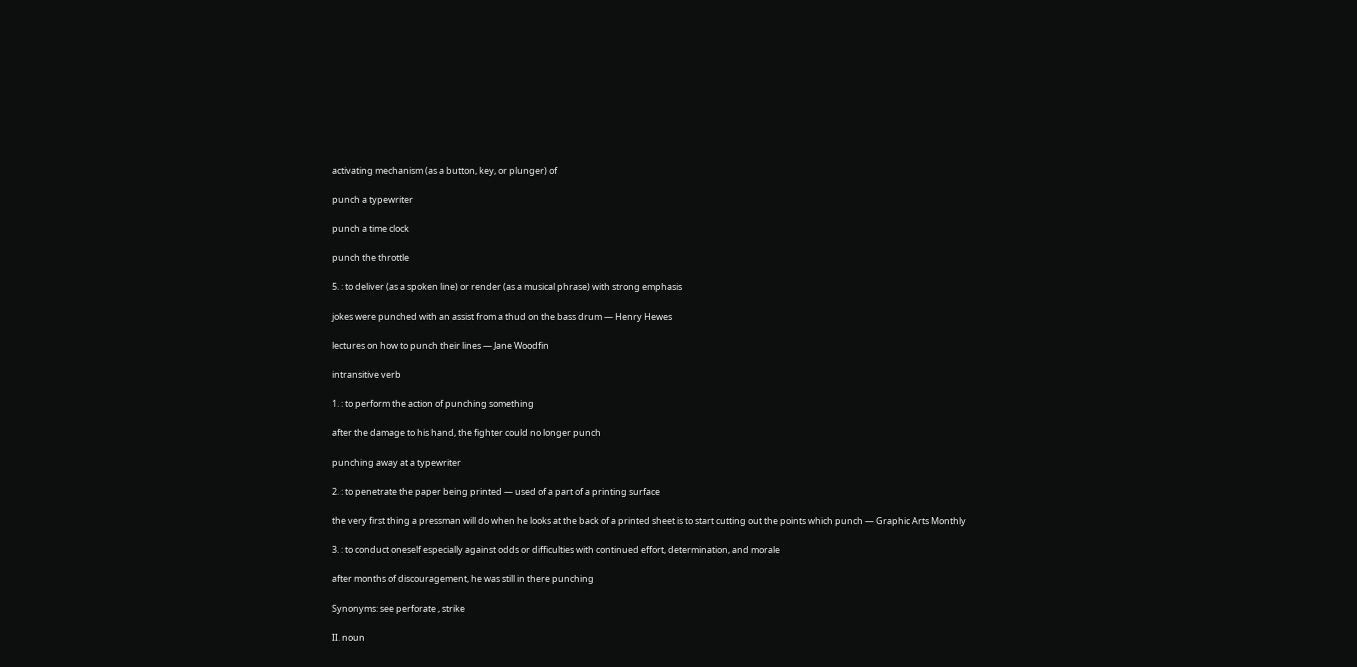activating mechanism (as a button, key, or plunger) of

punch a typewriter

punch a time clock

punch the throttle

5. : to deliver (as a spoken line) or render (as a musical phrase) with strong emphasis

jokes were punched with an assist from a thud on the bass drum — Henry Hewes

lectures on how to punch their lines — Jane Woodfin

intransitive verb

1. : to perform the action of punching something

after the damage to his hand, the fighter could no longer punch

punching away at a typewriter

2. : to penetrate the paper being printed — used of a part of a printing surface

the very first thing a pressman will do when he looks at the back of a printed sheet is to start cutting out the points which punch — Graphic Arts Monthly

3. : to conduct oneself especially against odds or difficulties with continued effort, determination, and morale

after months of discouragement, he was still in there punching

Synonyms: see perforate , strike

II. noun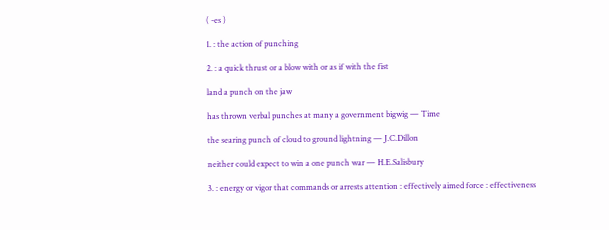( -es )

1. : the action of punching

2. : a quick thrust or a blow with or as if with the fist

land a punch on the jaw

has thrown verbal punches at many a government bigwig — Time

the searing punch of cloud to ground lightning — J.C.Dillon

neither could expect to win a one punch war — H.E.Salisbury

3. : energy or vigor that commands or arrests attention : effectively aimed force : effectiveness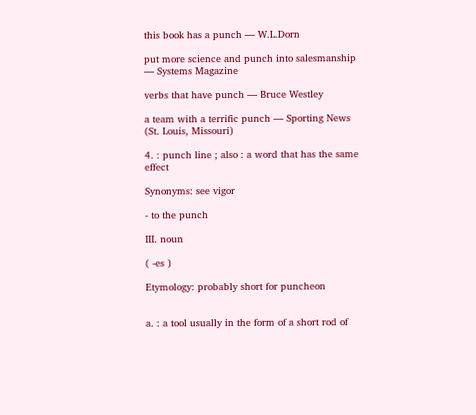this book has a punch — W.L.Dorn

put more science and punch into salesmanship — Systems Magazine

verbs that have punch — Bruce Westley

a team with a terrific punch — Sporting News (St. Louis, Missouri)

4. : punch line ; also : a word that has the same effect

Synonyms: see vigor

- to the punch

III. noun

( -es )

Etymology: probably short for puncheon


a. : a tool usually in the form of a short rod of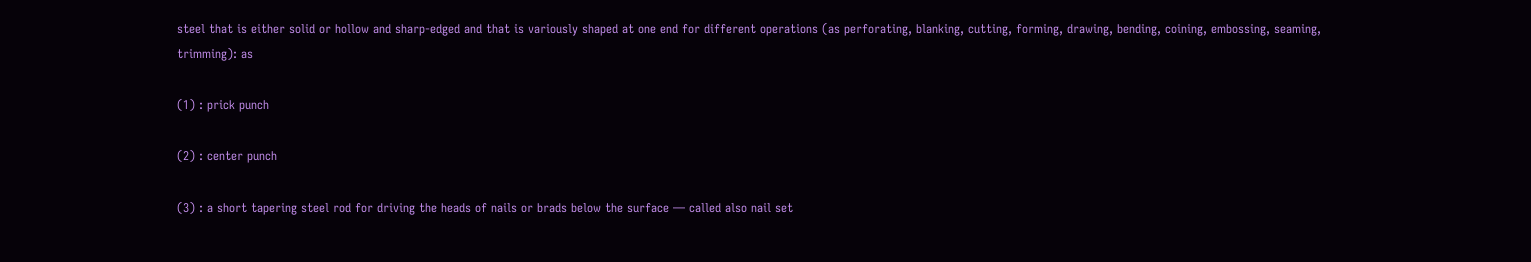steel that is either solid or hollow and sharp-edged and that is variously shaped at one end for different operations (as perforating, blanking, cutting, forming, drawing, bending, coining, embossing, seaming, trimming): as

(1) : prick punch

(2) : center punch

(3) : a short tapering steel rod for driving the heads of nails or brads below the surface — called also nail set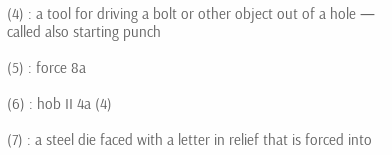(4) : a tool for driving a bolt or other object out of a hole — called also starting punch

(5) : force 8a

(6) : hob II 4a (4)

(7) : a steel die faced with a letter in relief that is forced into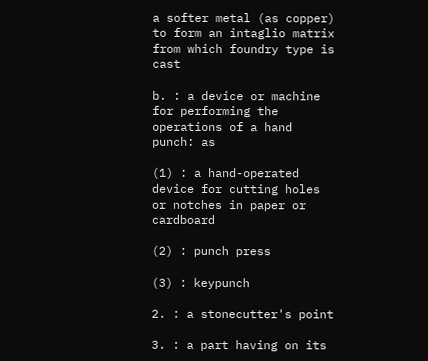a softer metal (as copper) to form an intaglio matrix from which foundry type is cast

b. : a device or machine for performing the operations of a hand punch: as

(1) : a hand-operated device for cutting holes or notches in paper or cardboard

(2) : punch press

(3) : keypunch

2. : a stonecutter's point

3. : a part having on its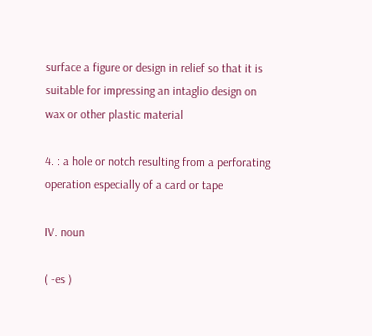surface a figure or design in relief so that it is suitable for impressing an intaglio design on wax or other plastic material

4. : a hole or notch resulting from a perforating operation especially of a card or tape

IV. noun

( -es )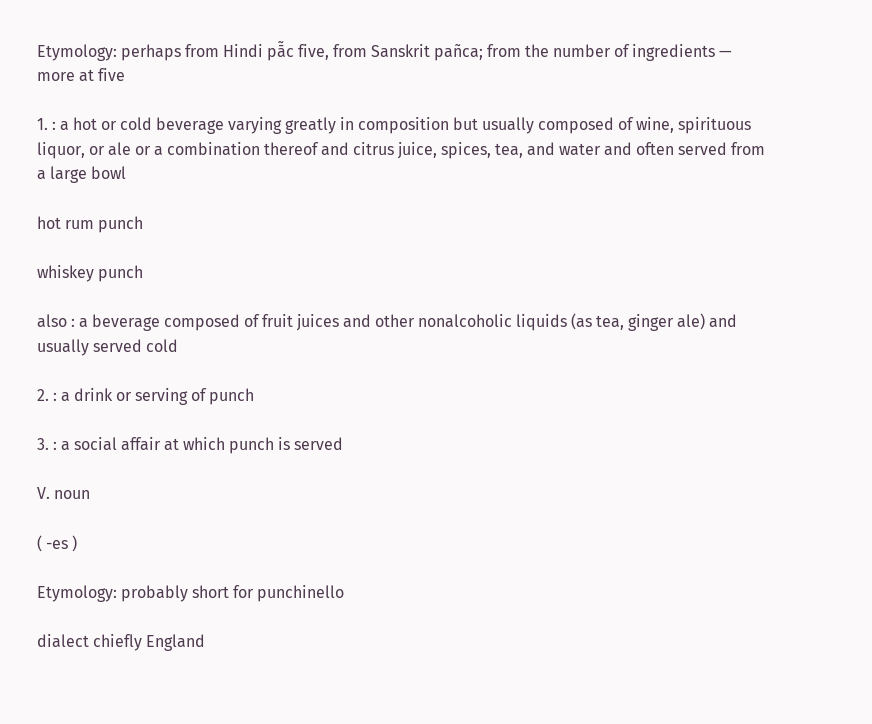Etymology: perhaps from Hindi pā̃c five, from Sanskrit pañca; from the number of ingredients — more at five

1. : a hot or cold beverage varying greatly in composition but usually composed of wine, spirituous liquor, or ale or a combination thereof and citrus juice, spices, tea, and water and often served from a large bowl

hot rum punch

whiskey punch

also : a beverage composed of fruit juices and other nonalcoholic liquids (as tea, ginger ale) and usually served cold

2. : a drink or serving of punch

3. : a social affair at which punch is served

V. noun

( -es )

Etymology: probably short for punchinello

dialect chiefly England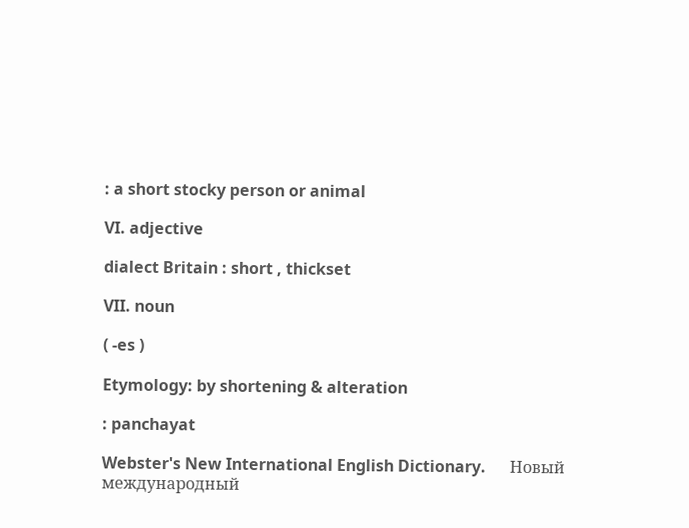: a short stocky person or animal

VI. adjective

dialect Britain : short , thickset

VII. noun

( -es )

Etymology: by shortening & alteration

: panchayat

Webster's New International English Dictionary.      Новый международный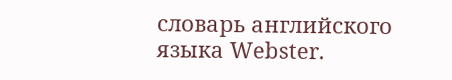словарь английского языка Webster.